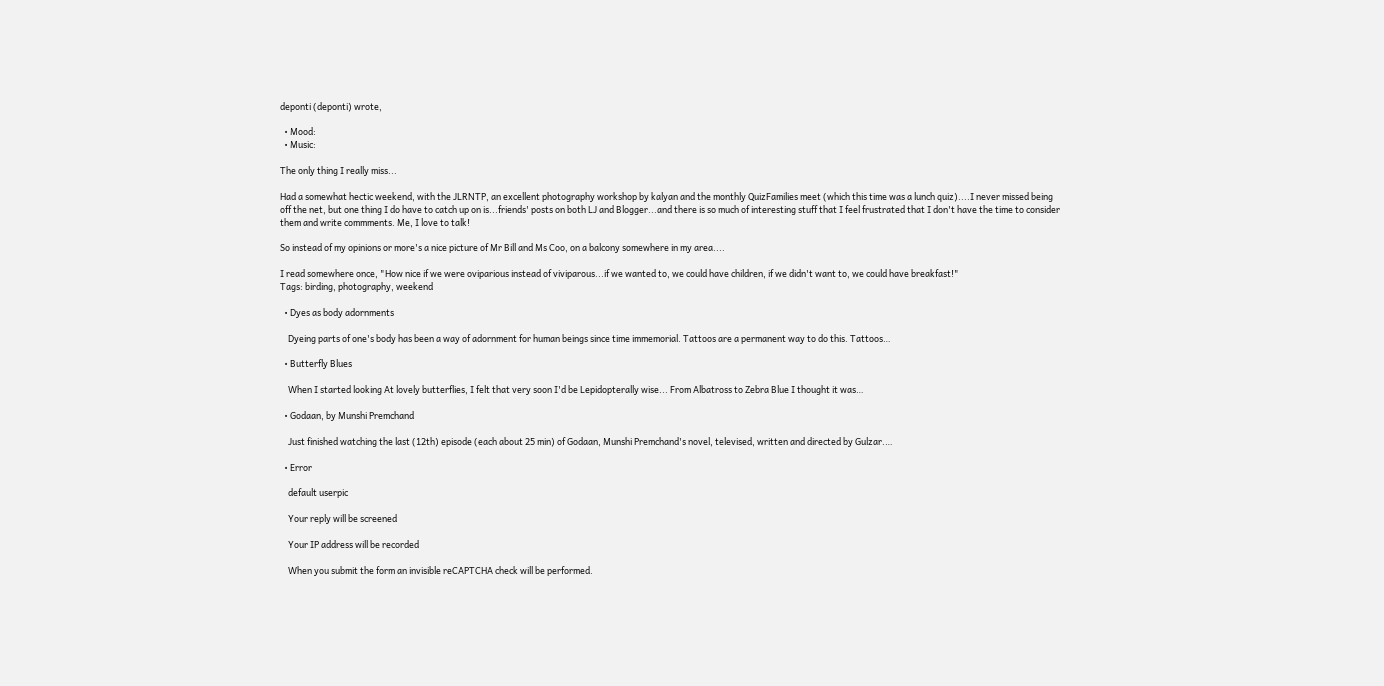deponti (deponti) wrote,

  • Mood:
  • Music:

The only thing I really miss...

Had a somewhat hectic weekend, with the JLRNTP, an excellent photography workshop by kalyan and the monthly QuizFamilies meet (which this time was a lunch quiz)....I never missed being off the net, but one thing I do have to catch up on is...friends' posts on both LJ and Blogger...and there is so much of interesting stuff that I feel frustrated that I don't have the time to consider them and write commments. Me, I love to talk!

So instead of my opinions or more's a nice picture of Mr Bill and Ms Coo, on a balcony somewhere in my area....

I read somewhere once, "How nice if we were oviparious instead of viviparous...if we wanted to, we could have children, if we didn't want to, we could have breakfast!"
Tags: birding, photography, weekend

  • Dyes as body adornments

    Dyeing parts of one's body has been a way of adornment for human beings since time immemorial. Tattoos are a permanent way to do this. Tattoos…

  • Butterfly Blues

    When I started looking At lovely butterflies, I felt that very soon I'd be Lepidopterally wise... From Albatross to Zebra Blue I thought it was…

  • Godaan, by Munshi Premchand

    Just finished watching the last (12th) episode (each about 25 min) of Godaan, Munshi Premchand's novel, televised, written and directed by Gulzar.…

  • Error

    default userpic

    Your reply will be screened

    Your IP address will be recorded

    When you submit the form an invisible reCAPTCHA check will be performed.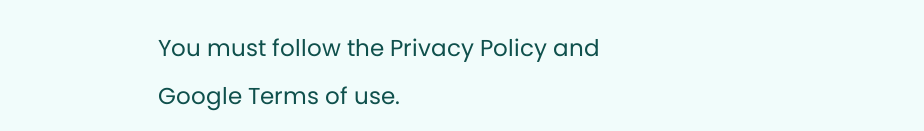You must follow the Privacy Policy and Google Terms of use.